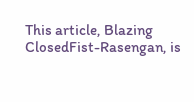This article, Blazing ClosedFist-Rasengan, is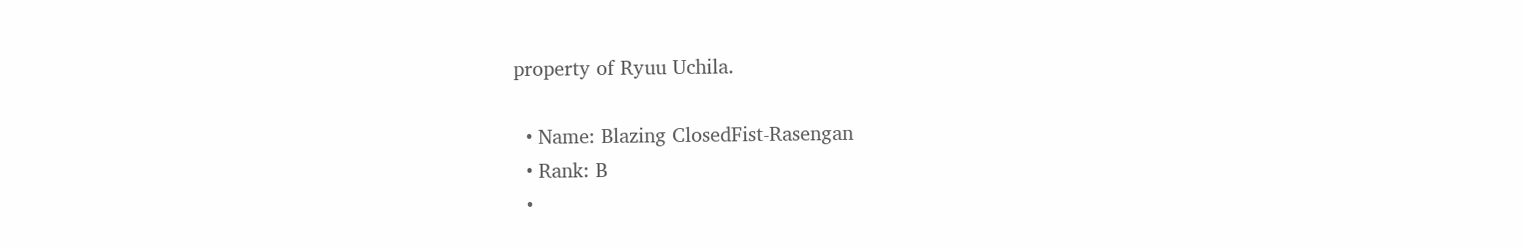property of Ryuu Uchila.

  • Name: Blazing ClosedFist-Rasengan
  • Rank: B
  •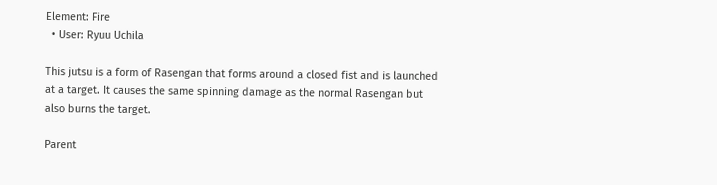Element: Fire
  • User: Ryuu Uchila

This jutsu is a form of Rasengan that forms around a closed fist and is launched at a target. It causes the same spinning damage as the normal Rasengan but also burns the target.

Parent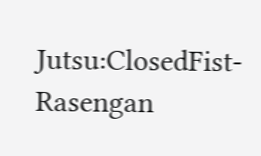Jutsu:ClosedFist-Rasengan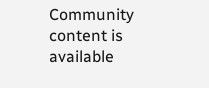Community content is available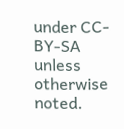under CC-BY-SA unless otherwise noted.